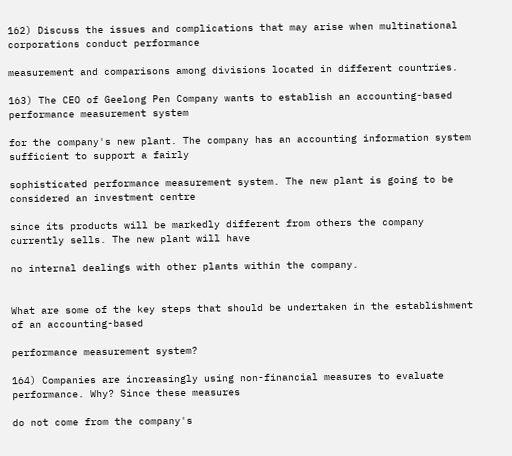162) Discuss the issues and complications that may arise when multinational corporations conduct performance

measurement and comparisons among divisions located in different countries.

163) The CEO of Geelong Pen Company wants to establish an accounting-based performance measurement system

for the company's new plant. The company has an accounting information system sufficient to support a fairly

sophisticated performance measurement system. The new plant is going to be considered an investment centre

since its products will be markedly different from others the company currently sells. The new plant will have

no internal dealings with other plants within the company.


What are some of the key steps that should be undertaken in the establishment of an accounting-based

performance measurement system?

164) Companies are increasingly using non-financial measures to evaluate performance. Why? Since these measures

do not come from the company's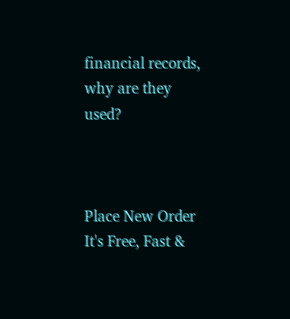financial records, why are they used?



Place New Order
It's Free, Fast &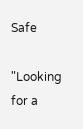Safe

"Looking for a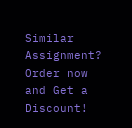Similar Assignment? Order now and Get a Discount!